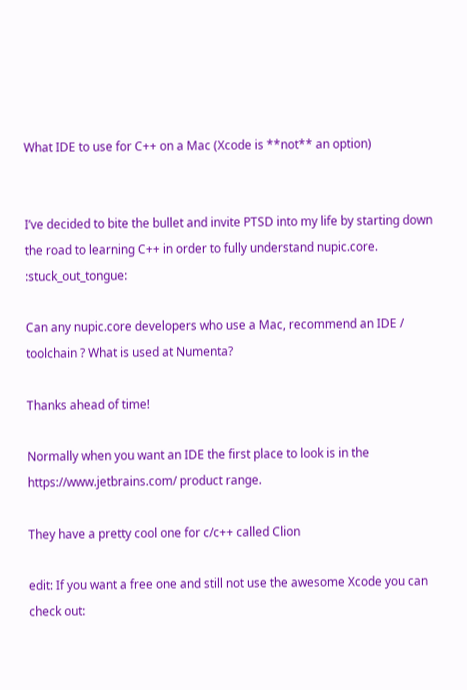What IDE to use for C++ on a Mac (Xcode is **not** an option)


I’ve decided to bite the bullet and invite PTSD into my life by starting down the road to learning C++ in order to fully understand nupic.core. :stuck_out_tongue:

Can any nupic.core developers who use a Mac, recommend an IDE / toolchain ? What is used at Numenta?

Thanks ahead of time!

Normally when you want an IDE the first place to look is in the https://www.jetbrains.com/ product range.

They have a pretty cool one for c/c++ called Clion

edit: If you want a free one and still not use the awesome Xcode you can check out: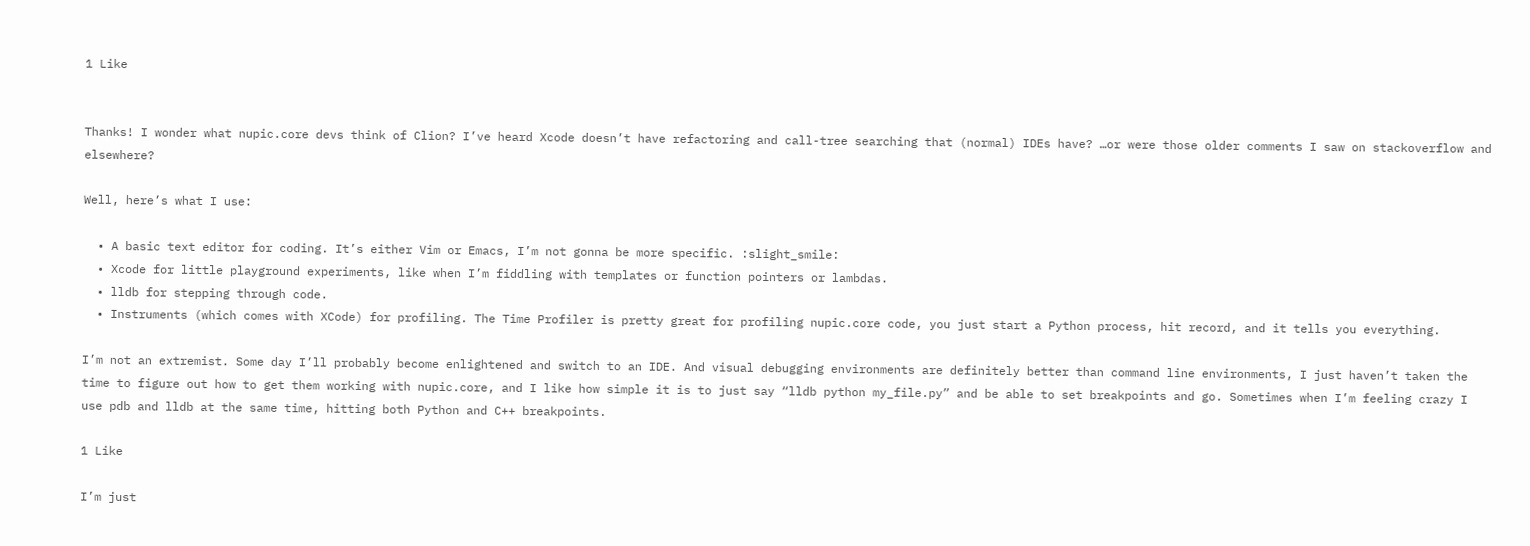1 Like


Thanks! I wonder what nupic.core devs think of Clion? I’ve heard Xcode doesn’t have refactoring and call-tree searching that (normal) IDEs have? …or were those older comments I saw on stackoverflow and elsewhere?

Well, here’s what I use:

  • A basic text editor for coding. It’s either Vim or Emacs, I’m not gonna be more specific. :slight_smile:
  • Xcode for little playground experiments, like when I’m fiddling with templates or function pointers or lambdas.
  • lldb for stepping through code.
  • Instruments (which comes with XCode) for profiling. The Time Profiler is pretty great for profiling nupic.core code, you just start a Python process, hit record, and it tells you everything.

I’m not an extremist. Some day I’ll probably become enlightened and switch to an IDE. And visual debugging environments are definitely better than command line environments, I just haven’t taken the time to figure out how to get them working with nupic.core, and I like how simple it is to just say “lldb python my_file.py” and be able to set breakpoints and go. Sometimes when I’m feeling crazy I use pdb and lldb at the same time, hitting both Python and C++ breakpoints.

1 Like

I’m just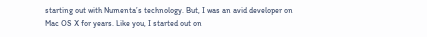starting out with Numenta’s technology. But, I was an avid developer on Mac OS X for years. Like you, I started out on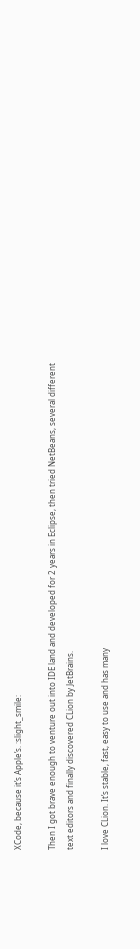XCode, because it’s Apple’s. :slight_smile:

Then I got brave enough to venture out into IDE land and developed for 2 years in Eclipse, then tried NetBeans, several different text editors and finally discovered CLion by JetBrains.

I love CLion. It’s stable, fast, easy to use and has many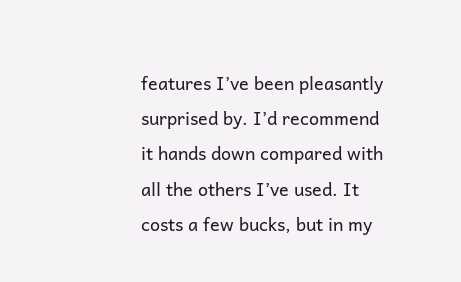features I’ve been pleasantly surprised by. I’d recommend it hands down compared with all the others I’ve used. It costs a few bucks, but in my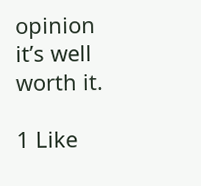opinion it’s well worth it.

1 Like